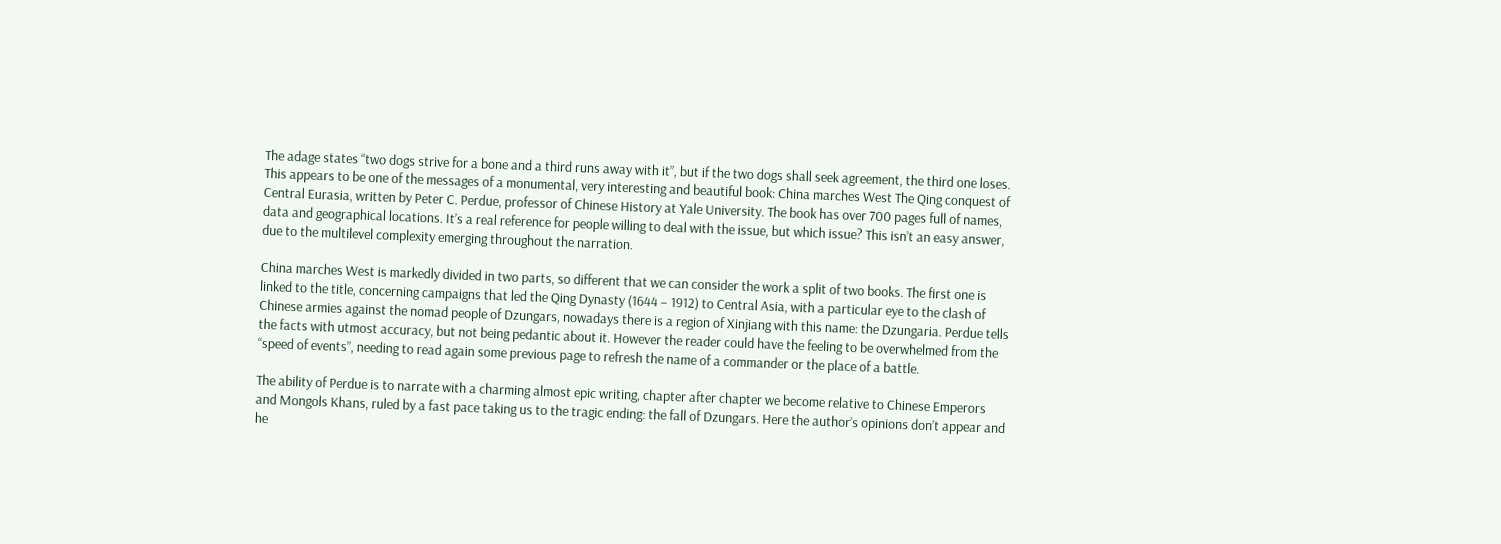The adage states “two dogs strive for a bone and a third runs away with it”, but if the two dogs shall seek agreement, the third one loses. This appears to be one of the messages of a monumental, very interesting and beautiful book: China marches West The Qing conquest of Central Eurasia, written by Peter C. Perdue, professor of Chinese History at Yale University. The book has over 700 pages full of names, data and geographical locations. It’s a real reference for people willing to deal with the issue, but which issue? This isn’t an easy answer, due to the multilevel complexity emerging throughout the narration.

China marches West is markedly divided in two parts, so different that we can consider the work a split of two books. The first one is linked to the title, concerning campaigns that led the Qing Dynasty (1644 – 1912) to Central Asia, with a particular eye to the clash of Chinese armies against the nomad people of Dzungars, nowadays there is a region of Xinjiang with this name: the Dzungaria. Perdue tells the facts with utmost accuracy, but not being pedantic about it. However the reader could have the feeling to be overwhelmed from the “speed of events”, needing to read again some previous page to refresh the name of a commander or the place of a battle.

The ability of Perdue is to narrate with a charming almost epic writing, chapter after chapter we become relative to Chinese Emperors and Mongols Khans, ruled by a fast pace taking us to the tragic ending: the fall of Dzungars. Here the author’s opinions don’t appear and he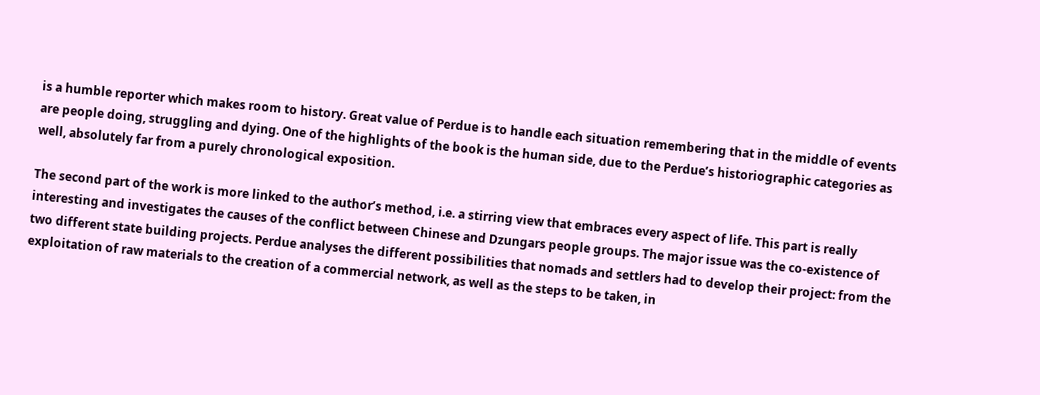is a humble reporter which makes room to history. Great value of Perdue is to handle each situation remembering that in the middle of events are people doing, struggling and dying. One of the highlights of the book is the human side, due to the Perdue’s historiographic categories as well, absolutely far from a purely chronological exposition.

The second part of the work is more linked to the author’s method, i.e. a stirring view that embraces every aspect of life. This part is really interesting and investigates the causes of the conflict between Chinese and Dzungars people groups. The major issue was the co-existence of two different state building projects. Perdue analyses the different possibilities that nomads and settlers had to develop their project: from the exploitation of raw materials to the creation of a commercial network, as well as the steps to be taken, in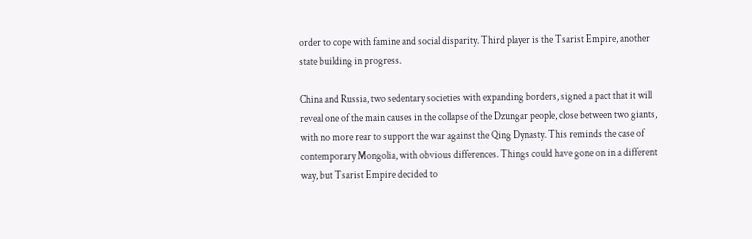order to cope with famine and social disparity. Third player is the Tsarist Empire, another state building in progress.

China and Russia, two sedentary societies with expanding borders, signed a pact that it will reveal one of the main causes in the collapse of the Dzungar people, close between two giants, with no more rear to support the war against the Qing Dynasty. This reminds the case of contemporary Mongolia, with obvious differences. Things could have gone on in a different way, but Tsarist Empire decided to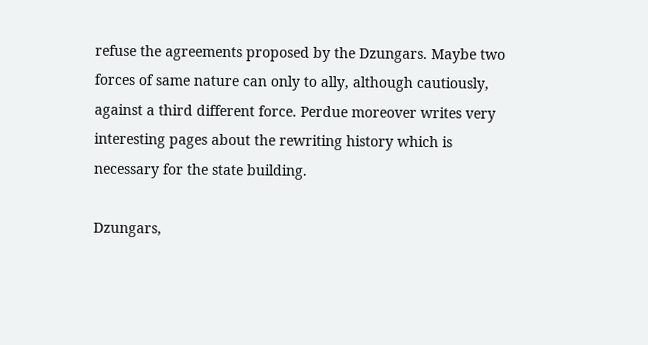refuse the agreements proposed by the Dzungars. Maybe two forces of same nature can only to ally, although cautiously, against a third different force. Perdue moreover writes very interesting pages about the rewriting history which is necessary for the state building.

Dzungars,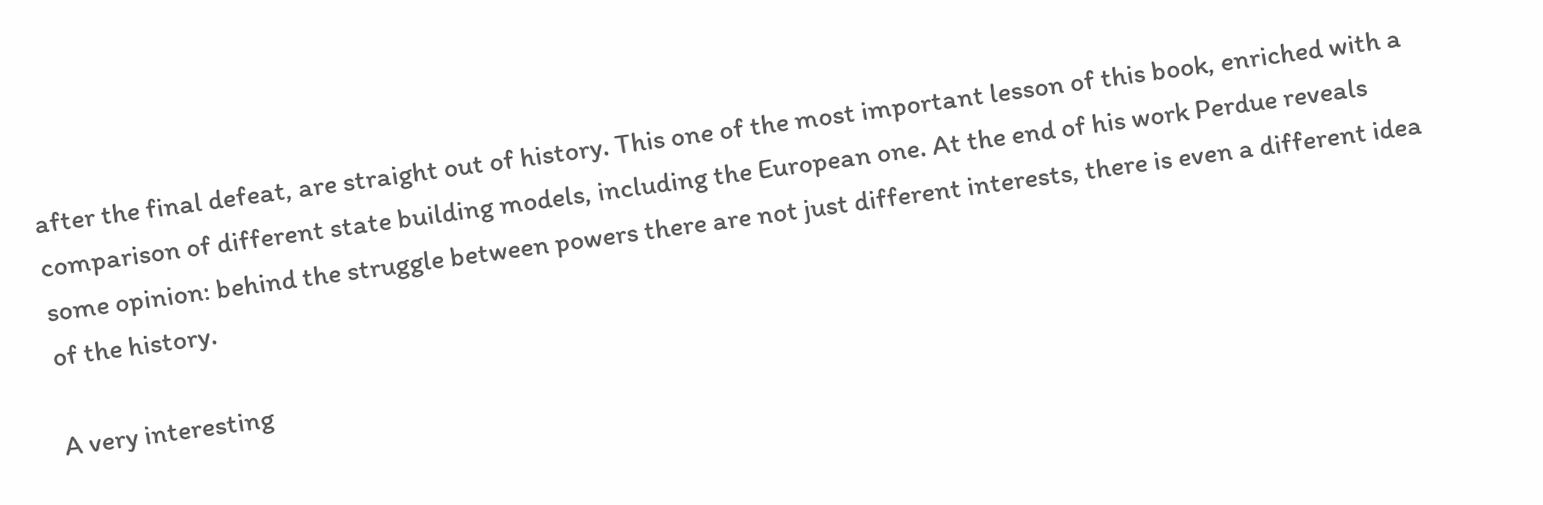after the final defeat, are straight out of history. This one of the most important lesson of this book, enriched with a comparison of different state building models, including the European one. At the end of his work Perdue reveals some opinion: behind the struggle between powers there are not just different interests, there is even a different idea of the history.

A very interesting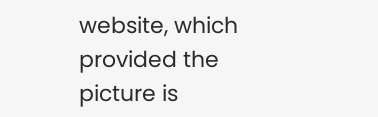website, which provided the picture is